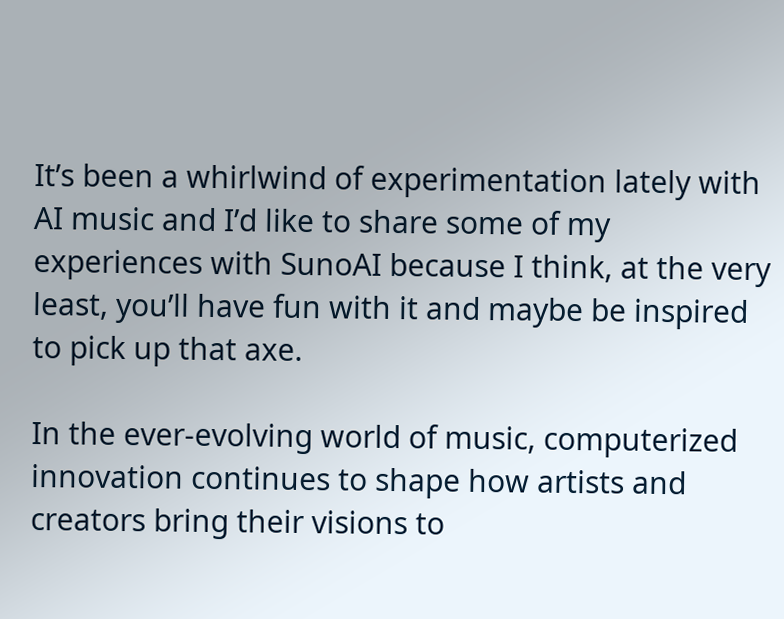It’s been a whirlwind of experimentation lately with AI music and I’d like to share some of my experiences with SunoAI because I think, at the very least, you’ll have fun with it and maybe be inspired to pick up that axe.

In the ever-evolving world of music, computerized innovation continues to shape how artists and creators bring their visions to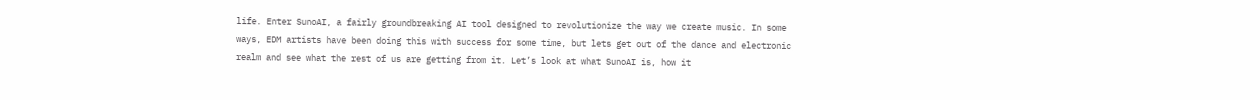life. Enter SunoAI, a fairly groundbreaking AI tool designed to revolutionize the way we create music. In some ways, EDM artists have been doing this with success for some time, but lets get out of the dance and electronic realm and see what the rest of us are getting from it. Let’s look at what SunoAI is, how it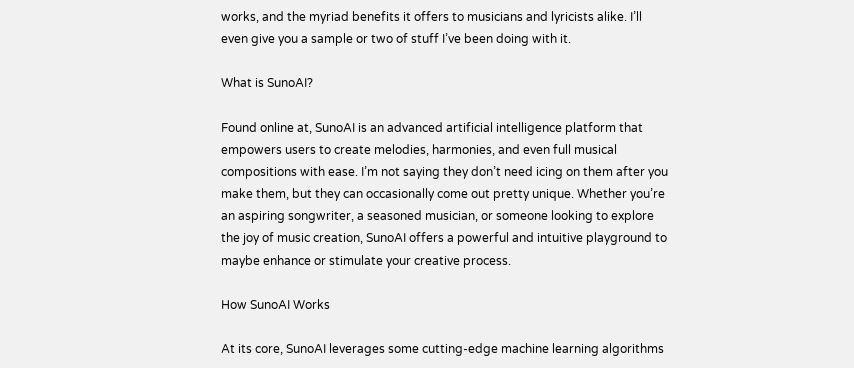works, and the myriad benefits it offers to musicians and lyricists alike. I’ll even give you a sample or two of stuff I’ve been doing with it.

What is SunoAI?

Found online at, SunoAI is an advanced artificial intelligence platform that empowers users to create melodies, harmonies, and even full musical compositions with ease. I’m not saying they don’t need icing on them after you make them, but they can occasionally come out pretty unique. Whether you’re an aspiring songwriter, a seasoned musician, or someone looking to explore the joy of music creation, SunoAI offers a powerful and intuitive playground to maybe enhance or stimulate your creative process.

How SunoAI Works

At its core, SunoAI leverages some cutting-edge machine learning algorithms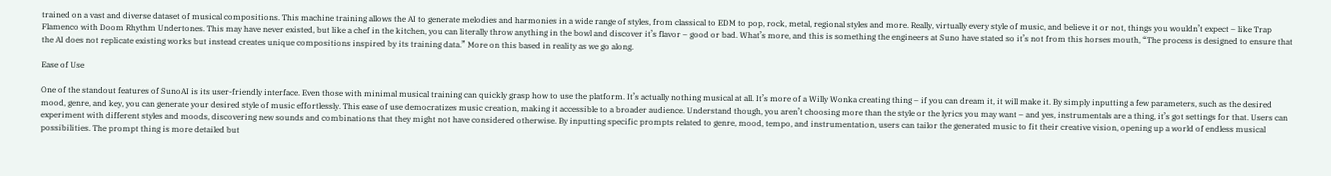trained on a vast and diverse dataset of musical compositions. This machine training allows the AI to generate melodies and harmonies in a wide range of styles, from classical to EDM to pop, rock, metal, regional styles and more. Really, virtually every style of music, and believe it or not, things you wouldn’t expect – like Trap Flamenco with Doom Rhythm Undertones. This may have never existed, but like a chef in the kitchen, you can literally throw anything in the bowl and discover it’s flavor – good or bad. What’s more, and this is something the engineers at Suno have stated so it’s not from this horses mouth, “The process is designed to ensure that the AI does not replicate existing works but instead creates unique compositions inspired by its training data.” More on this based in reality as we go along.

Ease of Use

One of the standout features of SunoAI is its user-friendly interface. Even those with minimal musical training can quickly grasp how to use the platform. It’s actually nothing musical at all. It’s more of a Willy Wonka creating thing – if you can dream it, it will make it. By simply inputting a few parameters, such as the desired mood, genre, and key, you can generate your desired style of music effortlessly. This ease of use democratizes music creation, making it accessible to a broader audience. Understand though, you aren’t choosing more than the style or the lyrics you may want – and yes, instrumentals are a thing, it’s got settings for that. Users can experiment with different styles and moods, discovering new sounds and combinations that they might not have considered otherwise. By inputting specific prompts related to genre, mood, tempo, and instrumentation, users can tailor the generated music to fit their creative vision, opening up a world of endless musical possibilities. The prompt thing is more detailed but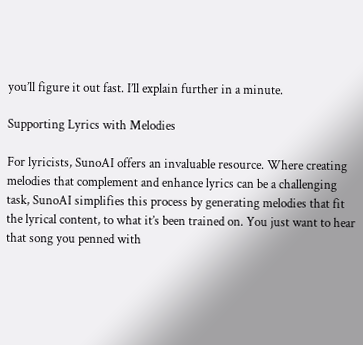you’ll figure it out fast. I’ll explain further in a minute.

Supporting Lyrics with Melodies

For lyricists, SunoAI offers an invaluable resource. Where creating melodies that complement and enhance lyrics can be a challenging task, SunoAI simplifies this process by generating melodies that fit the lyrical content, to what it’s been trained on. You just want to hear that song you penned with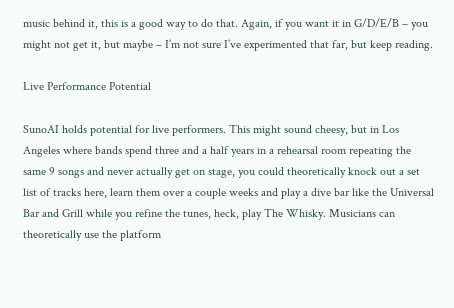music behind it, this is a good way to do that. Again, if you want it in G/D/E/B – you might not get it, but maybe – I’m not sure I’ve experimented that far, but keep reading.

Live Performance Potential

SunoAI holds potential for live performers. This might sound cheesy, but in Los Angeles where bands spend three and a half years in a rehearsal room repeating the same 9 songs and never actually get on stage, you could theoretically knock out a set list of tracks here, learn them over a couple weeks and play a dive bar like the Universal Bar and Grill while you refine the tunes, heck, play The Whisky. Musicians can theoretically use the platform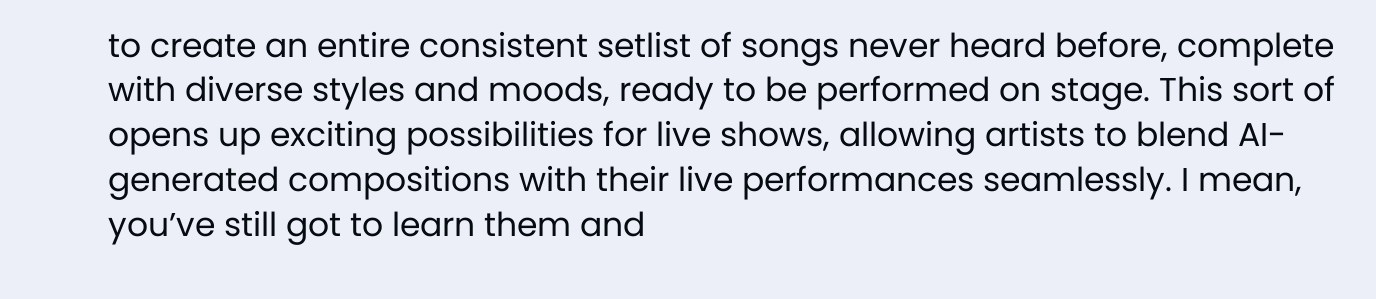to create an entire consistent setlist of songs never heard before, complete with diverse styles and moods, ready to be performed on stage. This sort of opens up exciting possibilities for live shows, allowing artists to blend AI-generated compositions with their live performances seamlessly. I mean, you’ve still got to learn them and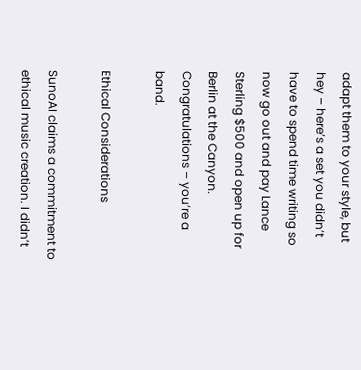adapt them to your style, but hey – here’s a set you didn’t have to spend time writing so now go out and pay Lance Sterling $500 and open up for Berlin at the Canyon. Congratulations – you’re a band.

Ethical Considerations

SunoAI claims a commitment to ethical music creation. I didn’t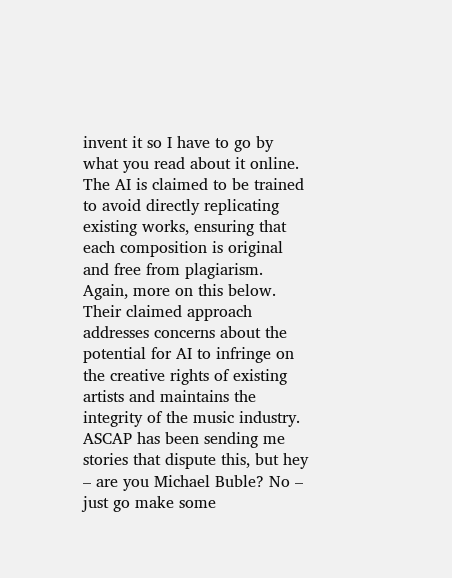invent it so I have to go by what you read about it online. The AI is claimed to be trained to avoid directly replicating existing works, ensuring that each composition is original and free from plagiarism. Again, more on this below. Their claimed approach addresses concerns about the potential for AI to infringe on the creative rights of existing artists and maintains the integrity of the music industry. ASCAP has been sending me stories that dispute this, but hey – are you Michael Buble? No – just go make some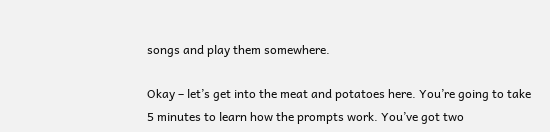songs and play them somewhere.

Okay – let’s get into the meat and potatoes here. You’re going to take 5 minutes to learn how the prompts work. You’ve got two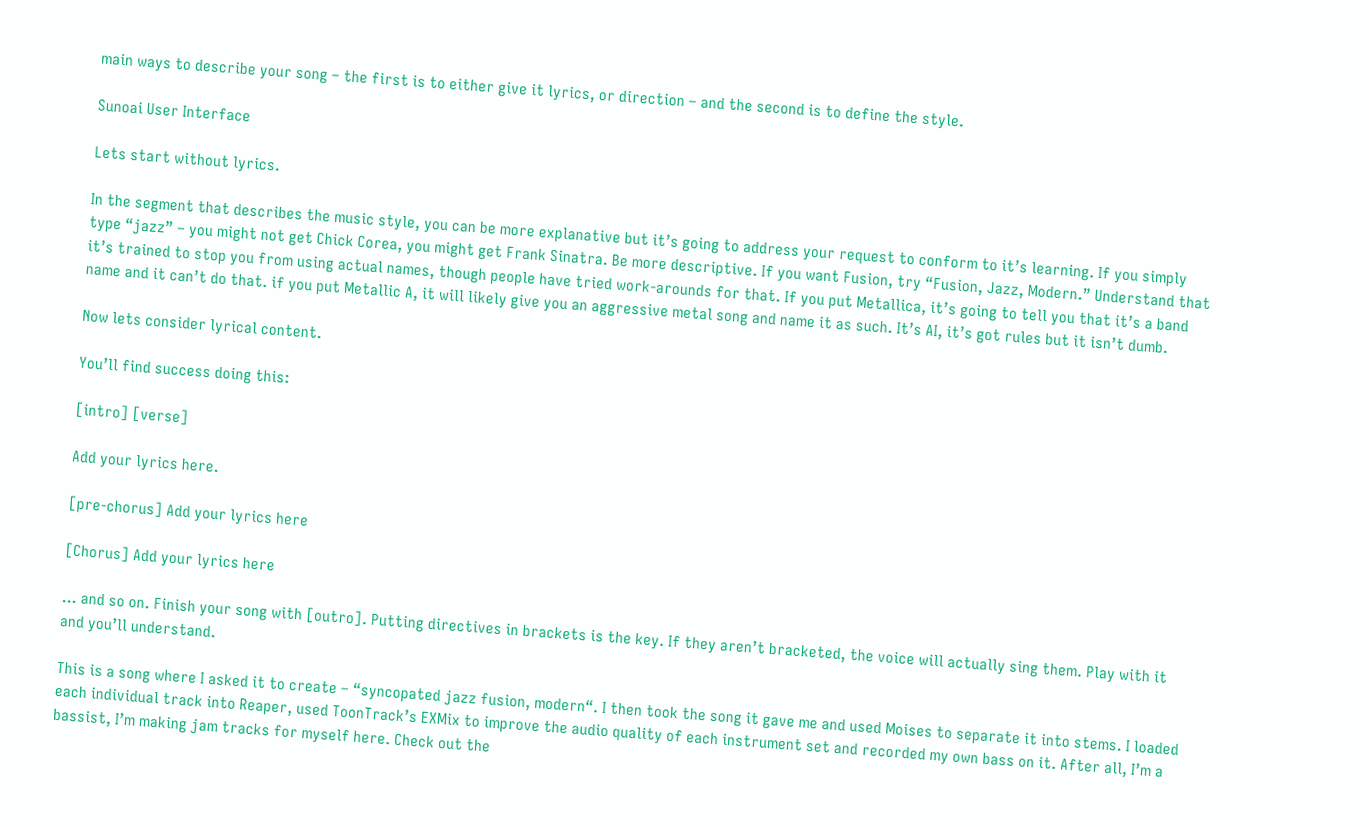main ways to describe your song – the first is to either give it lyrics, or direction – and the second is to define the style.

Sunoai User Interface

Lets start without lyrics.

In the segment that describes the music style, you can be more explanative but it’s going to address your request to conform to it’s learning. If you simply type “jazz” – you might not get Chick Corea, you might get Frank Sinatra. Be more descriptive. If you want Fusion, try “Fusion, Jazz, Modern.” Understand that it’s trained to stop you from using actual names, though people have tried work-arounds for that. If you put Metallica, it’s going to tell you that it’s a band name and it can’t do that. if you put Metallic A, it will likely give you an aggressive metal song and name it as such. It’s AI, it’s got rules but it isn’t dumb.

Now lets consider lyrical content.

You’ll find success doing this:

[intro] [verse]

Add your lyrics here.

[pre-chorus] Add your lyrics here

[Chorus] Add your lyrics here

… and so on. Finish your song with [outro]. Putting directives in brackets is the key. If they aren’t bracketed, the voice will actually sing them. Play with it and you’ll understand.

This is a song where I asked it to create – “syncopated jazz fusion, modern“. I then took the song it gave me and used Moises to separate it into stems. I loaded each individual track into Reaper, used ToonTrack’s EXMix to improve the audio quality of each instrument set and recorded my own bass on it. After all, I’m a bassist, I’m making jam tracks for myself here. Check out the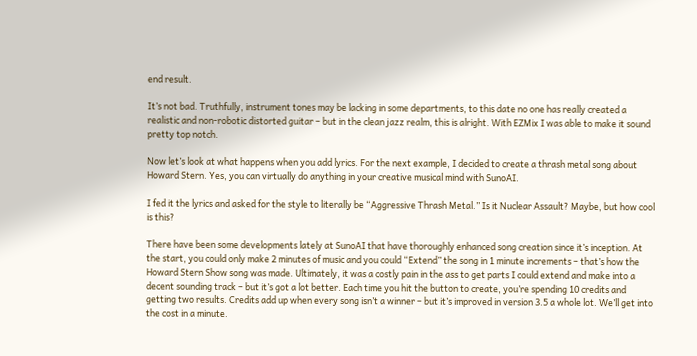end result.

It’s not bad. Truthfully, instrument tones may be lacking in some departments, to this date no one has really created a realistic and non-robotic distorted guitar – but in the clean jazz realm, this is alright. With EZMix I was able to make it sound pretty top notch.

Now let’s look at what happens when you add lyrics. For the next example, I decided to create a thrash metal song about Howard Stern. Yes, you can virtually do anything in your creative musical mind with SunoAI.

I fed it the lyrics and asked for the style to literally be “Aggressive Thrash Metal.” Is it Nuclear Assault? Maybe, but how cool is this?

There have been some developments lately at SunoAI that have thoroughly enhanced song creation since it’s inception. At the start, you could only make 2 minutes of music and you could “Extend” the song in 1 minute increments – that’s how the Howard Stern Show song was made. Ultimately, it was a costly pain in the ass to get parts I could extend and make into a decent sounding track – but it’s got a lot better. Each time you hit the button to create, you’re spending 10 credits and getting two results. Credits add up when every song isn’t a winner – but it’s improved in version 3.5 a whole lot. We’ll get into the cost in a minute.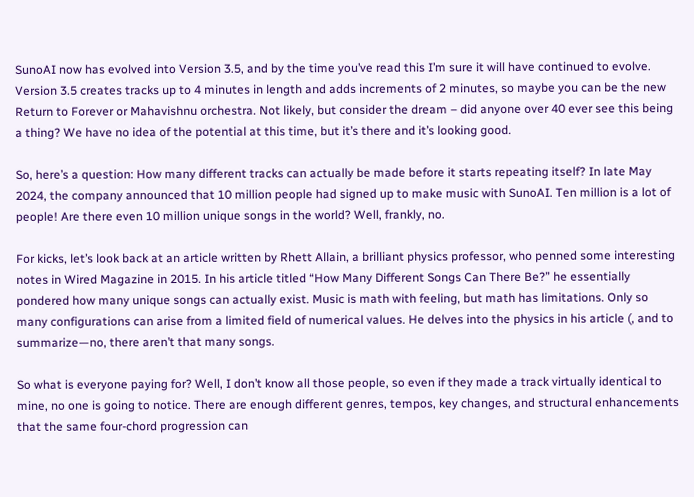SunoAI now has evolved into Version 3.5, and by the time you’ve read this I’m sure it will have continued to evolve. Version 3.5 creates tracks up to 4 minutes in length and adds increments of 2 minutes, so maybe you can be the new Return to Forever or Mahavishnu orchestra. Not likely, but consider the dream – did anyone over 40 ever see this being a thing? We have no idea of the potential at this time, but it’s there and it’s looking good.

So, here’s a question: How many different tracks can actually be made before it starts repeating itself? In late May 2024, the company announced that 10 million people had signed up to make music with SunoAI. Ten million is a lot of people! Are there even 10 million unique songs in the world? Well, frankly, no.

For kicks, let’s look back at an article written by Rhett Allain, a brilliant physics professor, who penned some interesting notes in Wired Magazine in 2015. In his article titled “How Many Different Songs Can There Be?” he essentially pondered how many unique songs can actually exist. Music is math with feeling, but math has limitations. Only so many configurations can arise from a limited field of numerical values. He delves into the physics in his article (, and to summarize—no, there aren’t that many songs.

So what is everyone paying for? Well, I don’t know all those people, so even if they made a track virtually identical to mine, no one is going to notice. There are enough different genres, tempos, key changes, and structural enhancements that the same four-chord progression can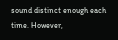sound distinct enough each time. However,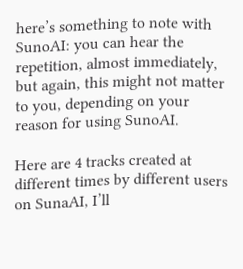here’s something to note with SunoAI: you can hear the repetition, almost immediately, but again, this might not matter to you, depending on your reason for using SunoAI.

Here are 4 tracks created at different times by different users on SunaAI, I’ll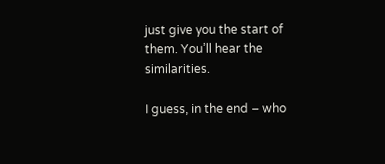just give you the start of them. You’ll hear the similarities.

I guess, in the end – who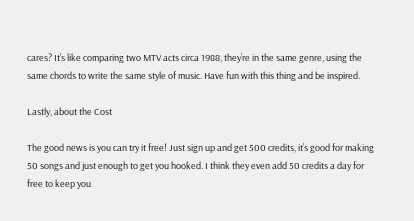cares? It’s like comparing two MTV acts circa 1988, they’re in the same genre, using the same chords to write the same style of music. Have fun with this thing and be inspired.

Lastly, about the Cost

The good news is you can try it free! Just sign up and get 500 credits, it’s good for making 50 songs and just enough to get you hooked. I think they even add 50 credits a day for free to keep you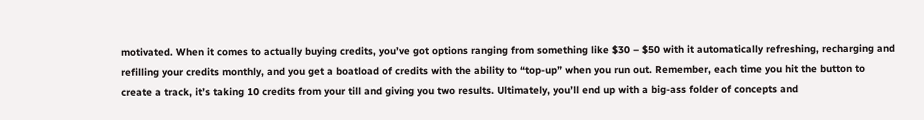motivated. When it comes to actually buying credits, you’ve got options ranging from something like $30 – $50 with it automatically refreshing, recharging and refilling your credits monthly, and you get a boatload of credits with the ability to “top-up” when you run out. Remember, each time you hit the button to create a track, it’s taking 10 credits from your till and giving you two results. Ultimately, you’ll end up with a big-ass folder of concepts and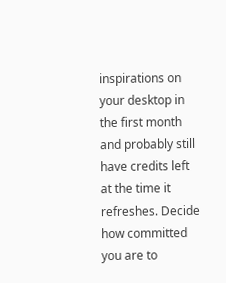inspirations on your desktop in the first month and probably still have credits left at the time it refreshes. Decide how committed you are to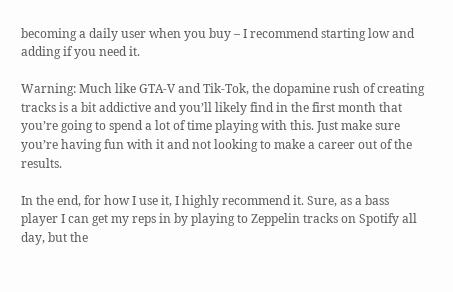becoming a daily user when you buy – I recommend starting low and adding if you need it.

Warning: Much like GTA-V and Tik-Tok, the dopamine rush of creating tracks is a bit addictive and you’ll likely find in the first month that you’re going to spend a lot of time playing with this. Just make sure you’re having fun with it and not looking to make a career out of the results.

In the end, for how I use it, I highly recommend it. Sure, as a bass player I can get my reps in by playing to Zeppelin tracks on Spotify all day, but the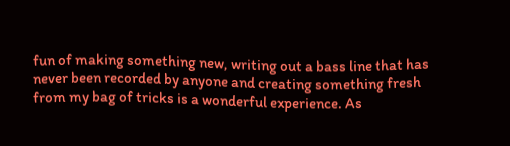fun of making something new, writing out a bass line that has never been recorded by anyone and creating something fresh from my bag of tricks is a wonderful experience. As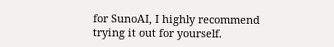for SunoAI, I highly recommend trying it out for yourself.